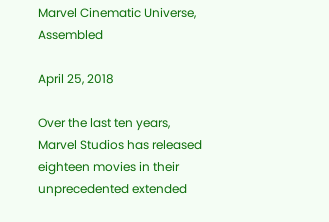Marvel Cinematic Universe, Assembled

April 25, 2018

Over the last ten years, Marvel Studios has released eighteen movies in their unprecedented extended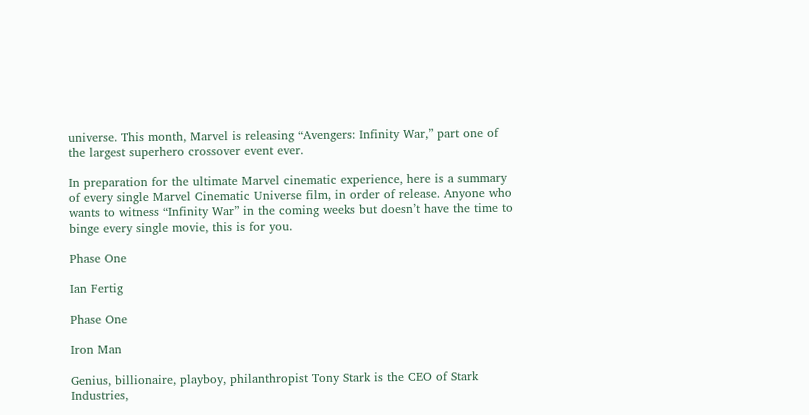universe. This month, Marvel is releasing “Avengers: Infinity War,” part one of the largest superhero crossover event ever.

In preparation for the ultimate Marvel cinematic experience, here is a summary of every single Marvel Cinematic Universe film, in order of release. Anyone who wants to witness “Infinity War” in the coming weeks but doesn’t have the time to binge every single movie, this is for you.

Phase One

Ian Fertig

Phase One

Iron Man

Genius, billionaire, playboy, philanthropist Tony Stark is the CEO of Stark Industries,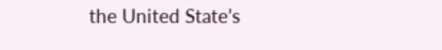the United State’s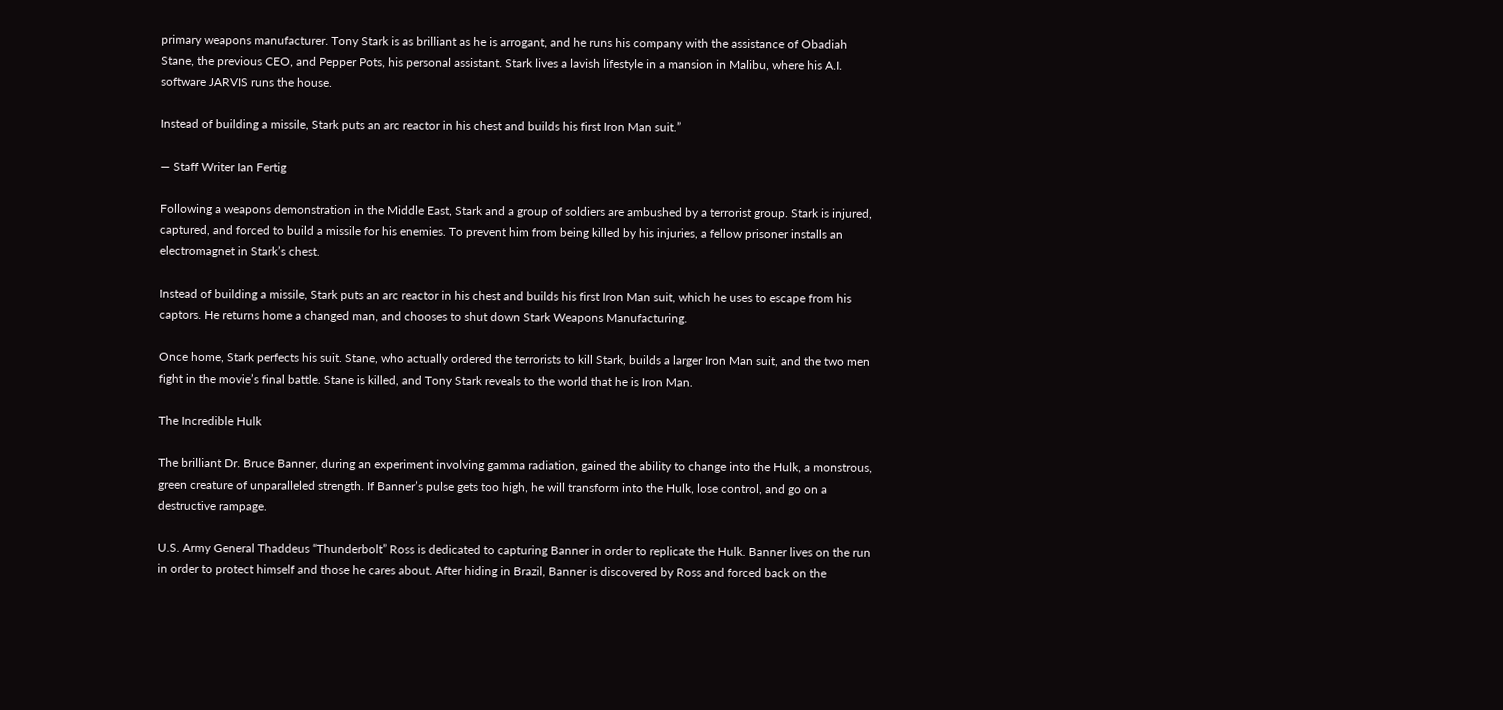primary weapons manufacturer. Tony Stark is as brilliant as he is arrogant, and he runs his company with the assistance of Obadiah Stane, the previous CEO, and Pepper Pots, his personal assistant. Stark lives a lavish lifestyle in a mansion in Malibu, where his A.I. software JARVIS runs the house.

Instead of building a missile, Stark puts an arc reactor in his chest and builds his first Iron Man suit.”

— Staff Writer Ian Fertig

Following a weapons demonstration in the Middle East, Stark and a group of soldiers are ambushed by a terrorist group. Stark is injured, captured, and forced to build a missile for his enemies. To prevent him from being killed by his injuries, a fellow prisoner installs an electromagnet in Stark’s chest.

Instead of building a missile, Stark puts an arc reactor in his chest and builds his first Iron Man suit, which he uses to escape from his captors. He returns home a changed man, and chooses to shut down Stark Weapons Manufacturing.

Once home, Stark perfects his suit. Stane, who actually ordered the terrorists to kill Stark, builds a larger Iron Man suit, and the two men fight in the movie’s final battle. Stane is killed, and Tony Stark reveals to the world that he is Iron Man.

The Incredible Hulk

The brilliant Dr. Bruce Banner, during an experiment involving gamma radiation, gained the ability to change into the Hulk, a monstrous, green creature of unparalleled strength. If Banner’s pulse gets too high, he will transform into the Hulk, lose control, and go on a destructive rampage.

U.S. Army General Thaddeus “Thunderbolt” Ross is dedicated to capturing Banner in order to replicate the Hulk. Banner lives on the run in order to protect himself and those he cares about. After hiding in Brazil, Banner is discovered by Ross and forced back on the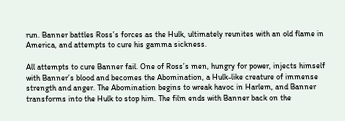run. Banner battles Ross’s forces as the Hulk, ultimately reunites with an old flame in America, and attempts to cure his gamma sickness.

All attempts to cure Banner fail. One of Ross’s men, hungry for power, injects himself with Banner’s blood and becomes the Abomination, a Hulk-like creature of immense strength and anger. The Abomination begins to wreak havoc in Harlem, and Banner transforms into the Hulk to stop him. The film ends with Banner back on the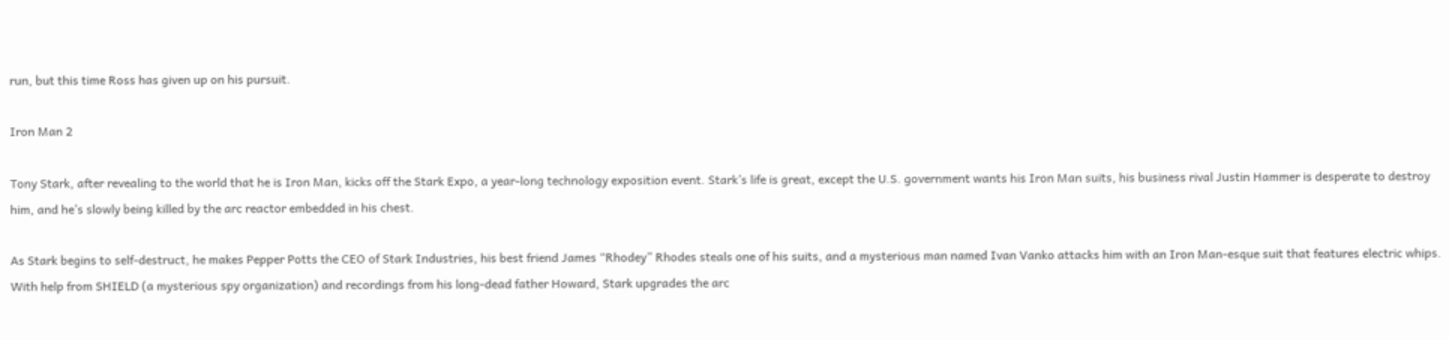run, but this time Ross has given up on his pursuit.

Iron Man 2

Tony Stark, after revealing to the world that he is Iron Man, kicks off the Stark Expo, a year-long technology exposition event. Stark’s life is great, except the U.S. government wants his Iron Man suits, his business rival Justin Hammer is desperate to destroy him, and he’s slowly being killed by the arc reactor embedded in his chest.

As Stark begins to self-destruct, he makes Pepper Potts the CEO of Stark Industries, his best friend James “Rhodey” Rhodes steals one of his suits, and a mysterious man named Ivan Vanko attacks him with an Iron Man-esque suit that features electric whips. With help from SHIELD (a mysterious spy organization) and recordings from his long-dead father Howard, Stark upgrades the arc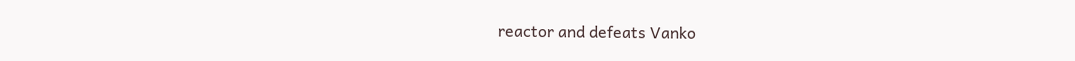reactor and defeats Vanko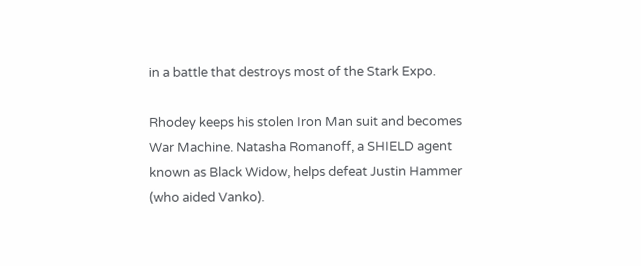in a battle that destroys most of the Stark Expo.

Rhodey keeps his stolen Iron Man suit and becomes War Machine. Natasha Romanoff, a SHIELD agent known as Black Widow, helps defeat Justin Hammer (who aided Vanko).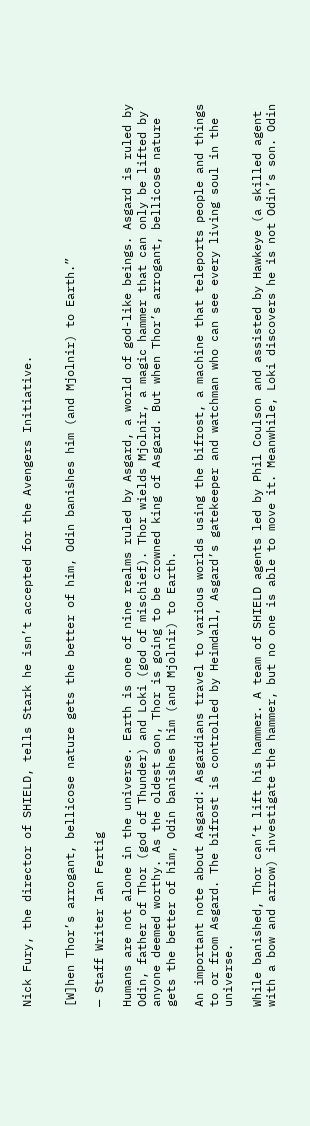Nick Fury, the director of SHIELD, tells Stark he isn’t accepted for the Avengers Initiative.


[W]hen Thor’s arrogant, bellicose nature gets the better of him, Odin banishes him (and Mjolnir) to Earth.”

— Staff Writer Ian Fertig

Humans are not alone in the universe. Earth is one of nine realms ruled by Asgard, a world of god-like beings. Asgard is ruled by Odin, father of Thor (god of Thunder) and Loki (god of mischief). Thor wields Mjolnir, a magic hammer that can only be lifted by anyone deemed worthy. As the oldest son, Thor is going to be crowned king of Asgard. But when Thor’s arrogant, bellicose nature gets the better of him, Odin banishes him (and Mjolnir) to Earth.

An important note about Asgard: Asgardians travel to various worlds using the bifrost, a machine that teleports people and things to or from Asgard. The bifrost is controlled by Heimdall, Asgard’s gatekeeper and watchman who can see every living soul in the universe.

While banished, Thor can’t lift his hammer. A team of SHIELD agents led by Phil Coulson and assisted by Hawkeye (a skilled agent with a bow and arrow) investigate the hammer, but no one is able to move it. Meanwhile, Loki discovers he is not Odin’s son. Odin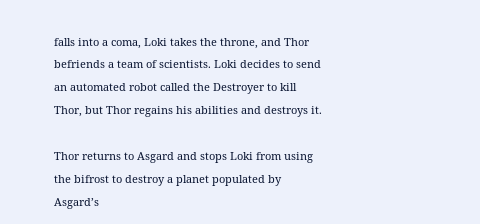falls into a coma, Loki takes the throne, and Thor befriends a team of scientists. Loki decides to send an automated robot called the Destroyer to kill Thor, but Thor regains his abilities and destroys it.

Thor returns to Asgard and stops Loki from using the bifrost to destroy a planet populated by Asgard’s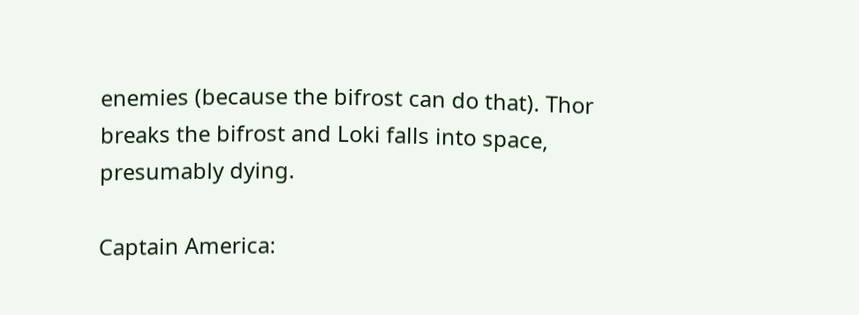enemies (because the bifrost can do that). Thor breaks the bifrost and Loki falls into space, presumably dying.

Captain America: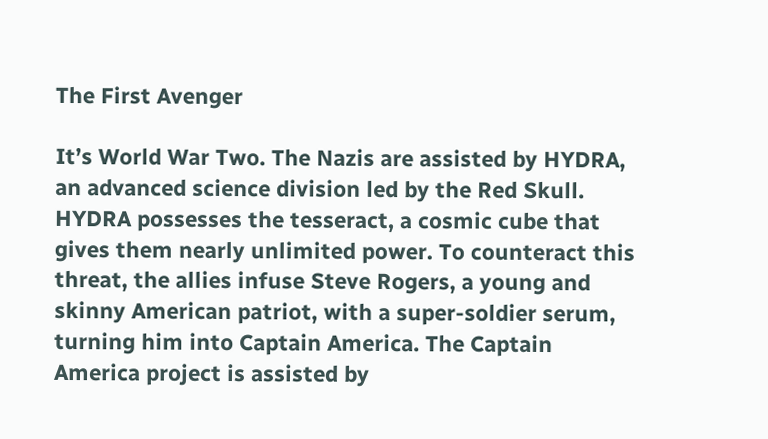The First Avenger

It’s World War Two. The Nazis are assisted by HYDRA, an advanced science division led by the Red Skull. HYDRA possesses the tesseract, a cosmic cube that gives them nearly unlimited power. To counteract this threat, the allies infuse Steve Rogers, a young and skinny American patriot, with a super-soldier serum, turning him into Captain America. The Captain America project is assisted by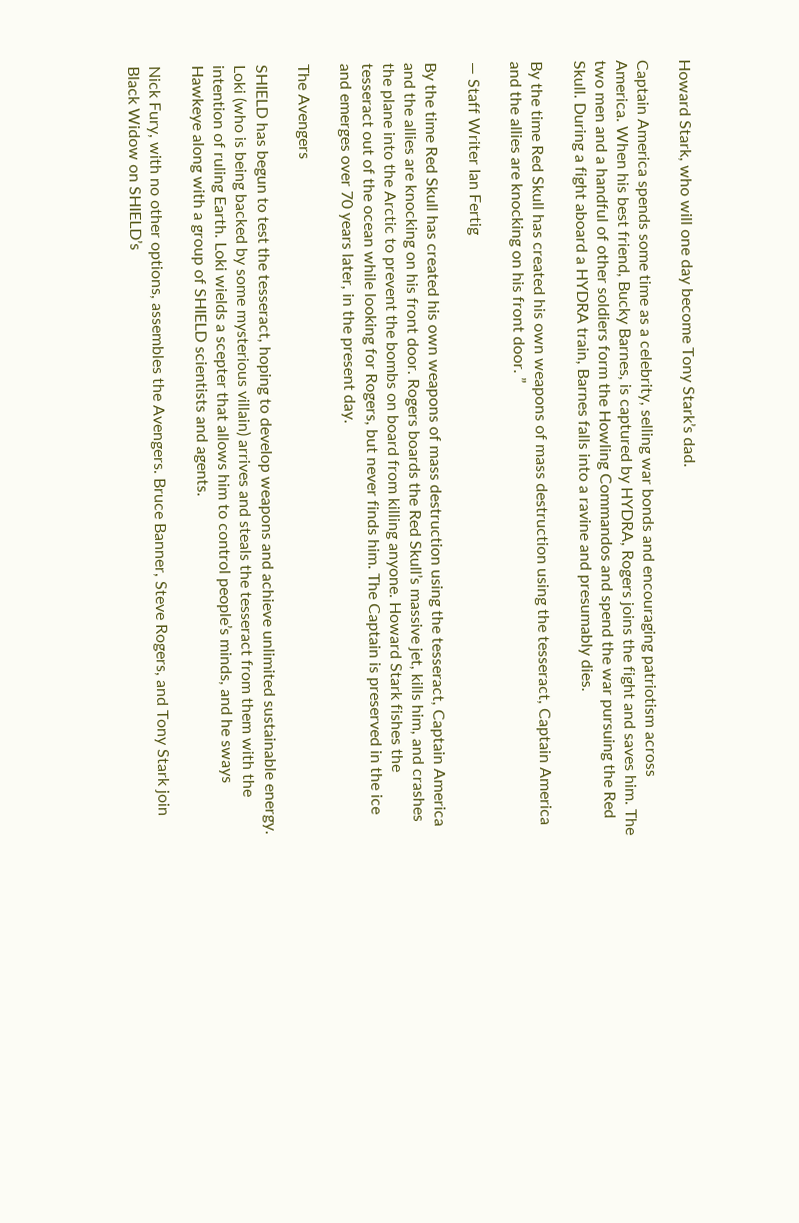Howard Stark, who will one day become Tony Stark’s dad.

Captain America spends some time as a celebrity, selling war bonds and encouraging patriotism across America. When his best friend, Bucky Barnes, is captured by HYDRA, Rogers joins the fight and saves him. The two men and a handful of other soldiers form the Howling Commandos and spend the war pursuing the Red Skull. During a fight aboard a HYDRA train, Barnes falls into a ravine and presumably dies.

By the time Red Skull has created his own weapons of mass destruction using the tesseract, Captain America and the allies are knocking on his front door. ”

— Staff Writer Ian Fertig

By the time Red Skull has created his own weapons of mass destruction using the tesseract, Captain America and the allies are knocking on his front door. Rogers boards the Red Skull’s massive jet, kills him, and crashes the plane into the Arctic to prevent the bombs on board from killing anyone. Howard Stark fishes the tesseract out of the ocean while looking for Rogers, but never finds him. The Captain is preserved in the ice and emerges over 70 years later, in the present day.

The Avengers

SHIELD has begun to test the tesseract, hoping to develop weapons and achieve unlimited sustainable energy. Loki (who is being backed by some mysterious villain) arrives and steals the tesseract from them with the intention of ruling Earth. Loki wields a scepter that allows him to control people’s minds, and he sways Hawkeye along with a group of SHIELD scientists and agents.

Nick Fury, with no other options, assembles the Avengers. Bruce Banner, Steve Rogers, and Tony Stark join Black Widow on SHIELD’s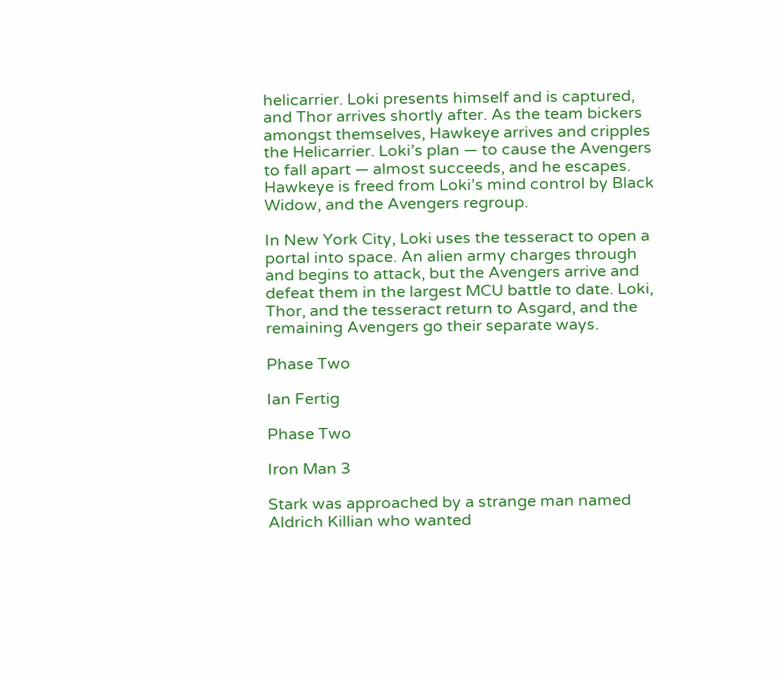helicarrier. Loki presents himself and is captured, and Thor arrives shortly after. As the team bickers amongst themselves, Hawkeye arrives and cripples the Helicarrier. Loki’s plan — to cause the Avengers to fall apart — almost succeeds, and he escapes. Hawkeye is freed from Loki’s mind control by Black Widow, and the Avengers regroup.

In New York City, Loki uses the tesseract to open a portal into space. An alien army charges through and begins to attack, but the Avengers arrive and defeat them in the largest MCU battle to date. Loki, Thor, and the tesseract return to Asgard, and the remaining Avengers go their separate ways.

Phase Two

Ian Fertig

Phase Two

Iron Man 3

Stark was approached by a strange man named Aldrich Killian who wanted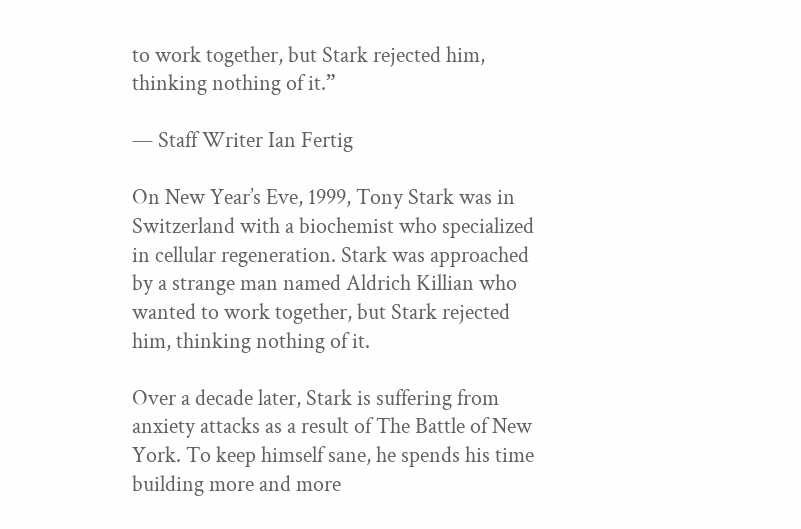to work together, but Stark rejected him, thinking nothing of it.”

— Staff Writer Ian Fertig

On New Year’s Eve, 1999, Tony Stark was in Switzerland with a biochemist who specialized in cellular regeneration. Stark was approached by a strange man named Aldrich Killian who wanted to work together, but Stark rejected him, thinking nothing of it.

Over a decade later, Stark is suffering from anxiety attacks as a result of The Battle of New York. To keep himself sane, he spends his time building more and more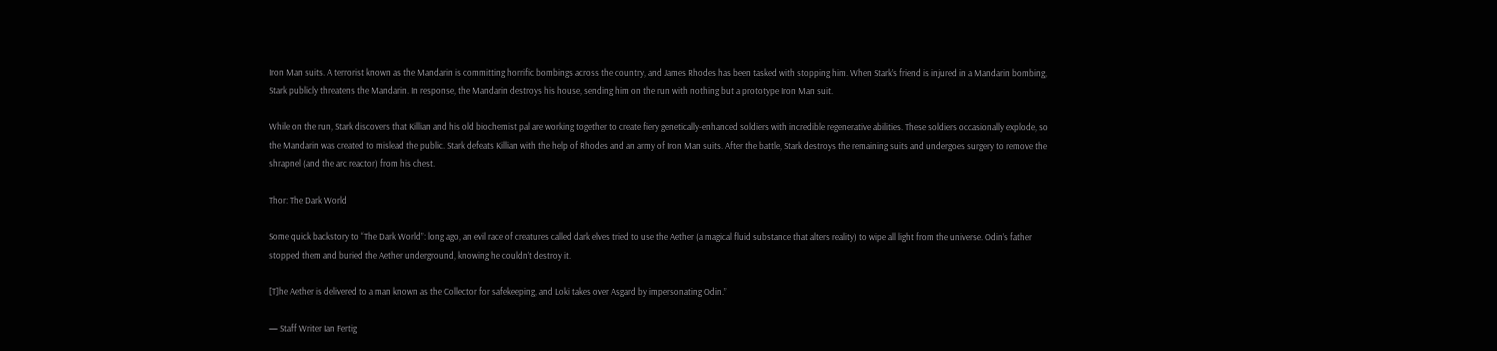Iron Man suits. A terrorist known as the Mandarin is committing horrific bombings across the country, and James Rhodes has been tasked with stopping him. When Stark’s friend is injured in a Mandarin bombing, Stark publicly threatens the Mandarin. In response, the Mandarin destroys his house, sending him on the run with nothing but a prototype Iron Man suit.

While on the run, Stark discovers that Killian and his old biochemist pal are working together to create fiery genetically-enhanced soldiers with incredible regenerative abilities. These soldiers occasionally explode, so the Mandarin was created to mislead the public. Stark defeats Killian with the help of Rhodes and an army of Iron Man suits. After the battle, Stark destroys the remaining suits and undergoes surgery to remove the shrapnel (and the arc reactor) from his chest.

Thor: The Dark World

Some quick backstory to “The Dark World”: long ago, an evil race of creatures called dark elves tried to use the Aether (a magical fluid substance that alters reality) to wipe all light from the universe. Odin’s father stopped them and buried the Aether underground, knowing he couldn’t destroy it.

[T]he Aether is delivered to a man known as the Collector for safekeeping, and Loki takes over Asgard by impersonating Odin.”

— Staff Writer Ian Fertig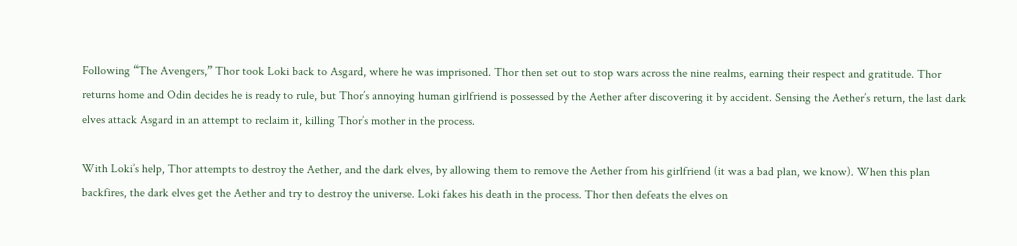Following “The Avengers,” Thor took Loki back to Asgard, where he was imprisoned. Thor then set out to stop wars across the nine realms, earning their respect and gratitude. Thor returns home and Odin decides he is ready to rule, but Thor’s annoying human girlfriend is possessed by the Aether after discovering it by accident. Sensing the Aether’s return, the last dark elves attack Asgard in an attempt to reclaim it, killing Thor’s mother in the process.

With Loki’s help, Thor attempts to destroy the Aether, and the dark elves, by allowing them to remove the Aether from his girlfriend (it was a bad plan, we know). When this plan backfires, the dark elves get the Aether and try to destroy the universe. Loki fakes his death in the process. Thor then defeats the elves on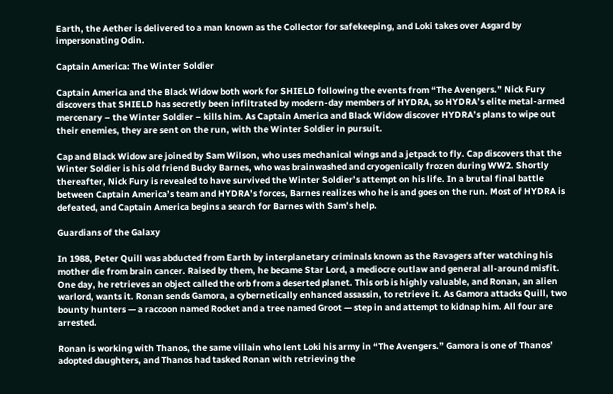Earth, the Aether is delivered to a man known as the Collector for safekeeping, and Loki takes over Asgard by impersonating Odin.

Captain America: The Winter Soldier

Captain America and the Black Widow both work for SHIELD following the events from “The Avengers.” Nick Fury discovers that SHIELD has secretly been infiltrated by modern-day members of HYDRA, so HYDRA’s elite metal-armed mercenary – the Winter Soldier – kills him. As Captain America and Black Widow discover HYDRA’s plans to wipe out their enemies, they are sent on the run, with the Winter Soldier in pursuit.

Cap and Black Widow are joined by Sam Wilson, who uses mechanical wings and a jetpack to fly. Cap discovers that the Winter Soldier is his old friend Bucky Barnes, who was brainwashed and cryogenically frozen during WW2. Shortly thereafter, Nick Fury is revealed to have survived the Winter Soldier’s attempt on his life. In a brutal final battle between Captain America’s team and HYDRA’s forces, Barnes realizes who he is and goes on the run. Most of HYDRA is defeated, and Captain America begins a search for Barnes with Sam’s help.

Guardians of the Galaxy

In 1988, Peter Quill was abducted from Earth by interplanetary criminals known as the Ravagers after watching his mother die from brain cancer. Raised by them, he became Star Lord, a mediocre outlaw and general all-around misfit. One day, he retrieves an object called the orb from a deserted planet. This orb is highly valuable, and Ronan, an alien warlord, wants it. Ronan sends Gamora, a cybernetically enhanced assassin, to retrieve it. As Gamora attacks Quill, two bounty hunters — a raccoon named Rocket and a tree named Groot — step in and attempt to kidnap him. All four are arrested.

Ronan is working with Thanos, the same villain who lent Loki his army in “The Avengers.” Gamora is one of Thanos’ adopted daughters, and Thanos had tasked Ronan with retrieving the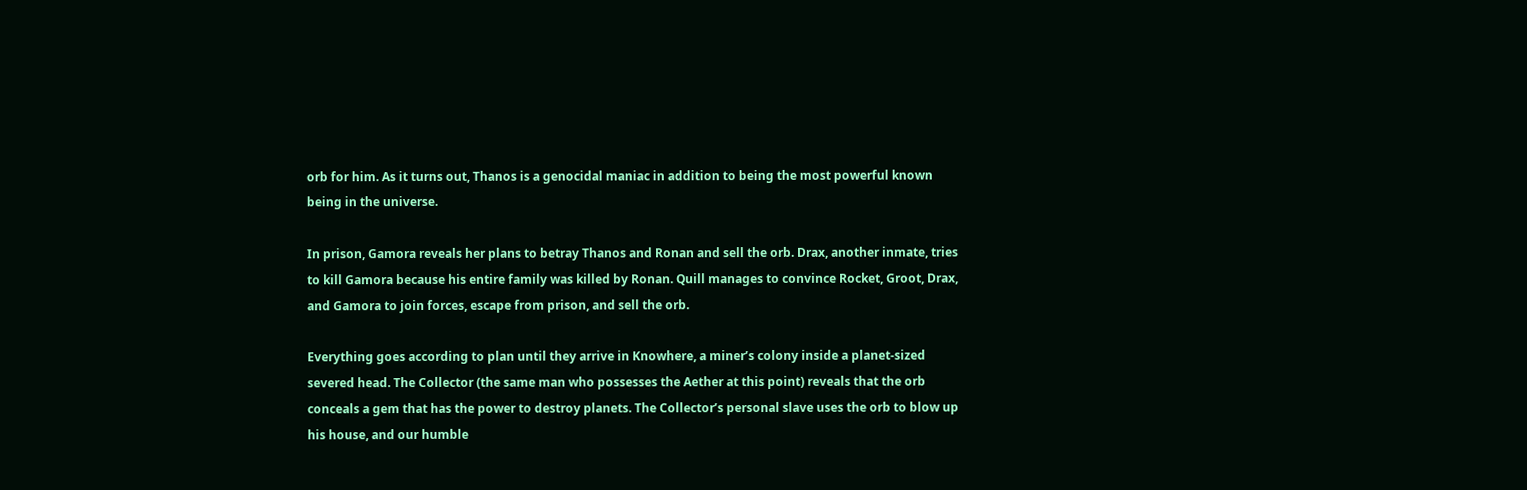orb for him. As it turns out, Thanos is a genocidal maniac in addition to being the most powerful known being in the universe.

In prison, Gamora reveals her plans to betray Thanos and Ronan and sell the orb. Drax, another inmate, tries to kill Gamora because his entire family was killed by Ronan. Quill manages to convince Rocket, Groot, Drax, and Gamora to join forces, escape from prison, and sell the orb.

Everything goes according to plan until they arrive in Knowhere, a miner’s colony inside a planet-sized severed head. The Collector (the same man who possesses the Aether at this point) reveals that the orb conceals a gem that has the power to destroy planets. The Collector’s personal slave uses the orb to blow up his house, and our humble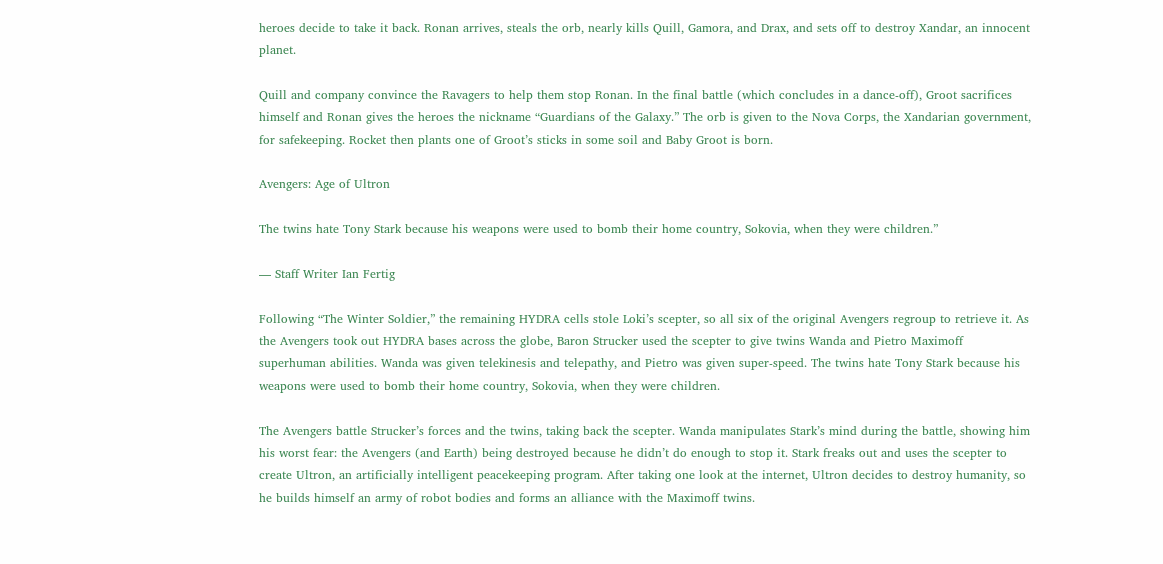heroes decide to take it back. Ronan arrives, steals the orb, nearly kills Quill, Gamora, and Drax, and sets off to destroy Xandar, an innocent planet.

Quill and company convince the Ravagers to help them stop Ronan. In the final battle (which concludes in a dance-off), Groot sacrifices himself and Ronan gives the heroes the nickname “Guardians of the Galaxy.” The orb is given to the Nova Corps, the Xandarian government, for safekeeping. Rocket then plants one of Groot’s sticks in some soil and Baby Groot is born.

Avengers: Age of Ultron

The twins hate Tony Stark because his weapons were used to bomb their home country, Sokovia, when they were children.”

— Staff Writer Ian Fertig

Following “The Winter Soldier,” the remaining HYDRA cells stole Loki’s scepter, so all six of the original Avengers regroup to retrieve it. As the Avengers took out HYDRA bases across the globe, Baron Strucker used the scepter to give twins Wanda and Pietro Maximoff superhuman abilities. Wanda was given telekinesis and telepathy, and Pietro was given super-speed. The twins hate Tony Stark because his weapons were used to bomb their home country, Sokovia, when they were children.

The Avengers battle Strucker’s forces and the twins, taking back the scepter. Wanda manipulates Stark’s mind during the battle, showing him his worst fear: the Avengers (and Earth) being destroyed because he didn’t do enough to stop it. Stark freaks out and uses the scepter to create Ultron, an artificially intelligent peacekeeping program. After taking one look at the internet, Ultron decides to destroy humanity, so he builds himself an army of robot bodies and forms an alliance with the Maximoff twins.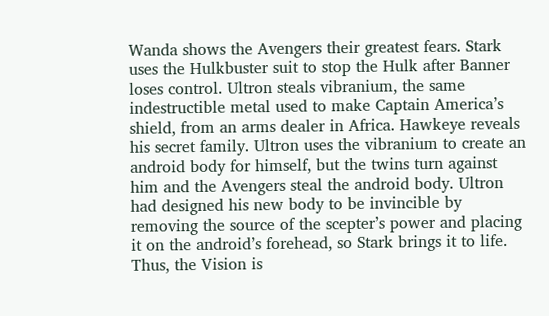Wanda shows the Avengers their greatest fears. Stark uses the Hulkbuster suit to stop the Hulk after Banner loses control. Ultron steals vibranium, the same indestructible metal used to make Captain America’s shield, from an arms dealer in Africa. Hawkeye reveals his secret family. Ultron uses the vibranium to create an android body for himself, but the twins turn against him and the Avengers steal the android body. Ultron had designed his new body to be invincible by removing the source of the scepter’s power and placing it on the android’s forehead, so Stark brings it to life. Thus, the Vision is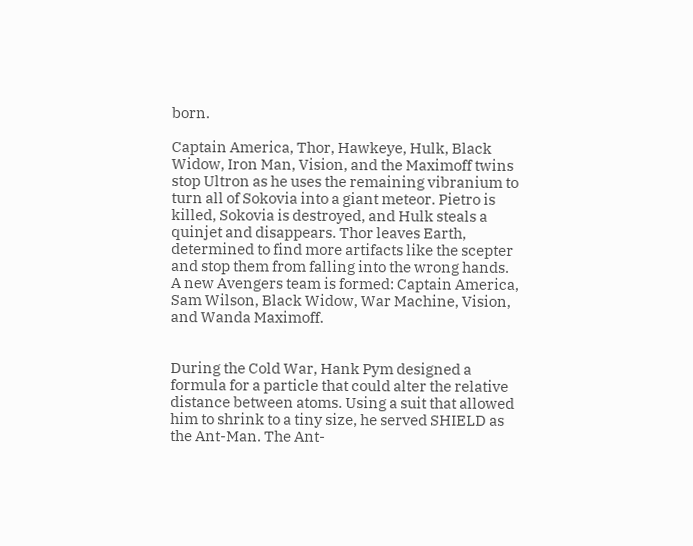born.

Captain America, Thor, Hawkeye, Hulk, Black Widow, Iron Man, Vision, and the Maximoff twins stop Ultron as he uses the remaining vibranium to turn all of Sokovia into a giant meteor. Pietro is killed, Sokovia is destroyed, and Hulk steals a quinjet and disappears. Thor leaves Earth, determined to find more artifacts like the scepter and stop them from falling into the wrong hands. A new Avengers team is formed: Captain America, Sam Wilson, Black Widow, War Machine, Vision, and Wanda Maximoff.


During the Cold War, Hank Pym designed a formula for a particle that could alter the relative distance between atoms. Using a suit that allowed him to shrink to a tiny size, he served SHIELD as the Ant-Man. The Ant-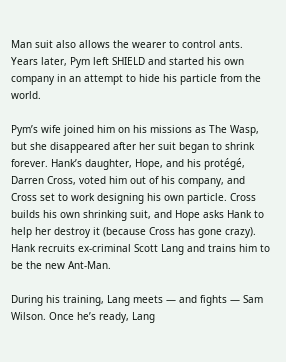Man suit also allows the wearer to control ants. Years later, Pym left SHIELD and started his own company in an attempt to hide his particle from the world.

Pym’s wife joined him on his missions as The Wasp, but she disappeared after her suit began to shrink forever. Hank’s daughter, Hope, and his protégé, Darren Cross, voted him out of his company, and Cross set to work designing his own particle. Cross builds his own shrinking suit, and Hope asks Hank to help her destroy it (because Cross has gone crazy). Hank recruits ex-criminal Scott Lang and trains him to be the new Ant-Man.

During his training, Lang meets — and fights — Sam Wilson. Once he’s ready, Lang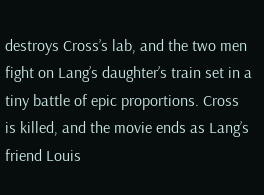destroys Cross’s lab, and the two men fight on Lang’s daughter’s train set in a tiny battle of epic proportions. Cross is killed, and the movie ends as Lang’s friend Louis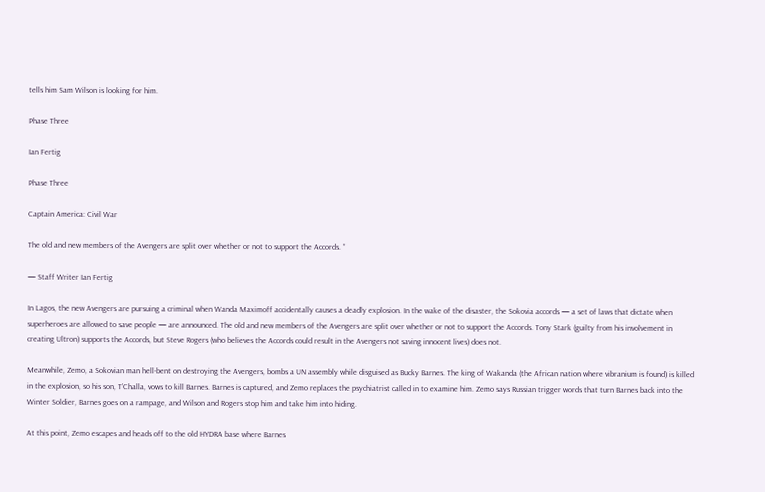tells him Sam Wilson is looking for him.

Phase Three

Ian Fertig

Phase Three

Captain America: Civil War

The old and new members of the Avengers are split over whether or not to support the Accords. ”

— Staff Writer Ian Fertig

In Lagos, the new Avengers are pursuing a criminal when Wanda Maximoff accidentally causes a deadly explosion. In the wake of the disaster, the Sokovia accords — a set of laws that dictate when superheroes are allowed to save people — are announced. The old and new members of the Avengers are split over whether or not to support the Accords. Tony Stark (guilty from his involvement in creating Ultron) supports the Accords, but Steve Rogers (who believes the Accords could result in the Avengers not saving innocent lives) does not.

Meanwhile, Zemo, a Sokovian man hell-bent on destroying the Avengers, bombs a UN assembly while disguised as Bucky Barnes. The king of Wakanda (the African nation where vibranium is found) is killed in the explosion, so his son, T’Challa, vows to kill Barnes. Barnes is captured, and Zemo replaces the psychiatrist called in to examine him. Zemo says Russian trigger words that turn Barnes back into the Winter Soldier, Barnes goes on a rampage, and Wilson and Rogers stop him and take him into hiding.

At this point, Zemo escapes and heads off to the old HYDRA base where Barnes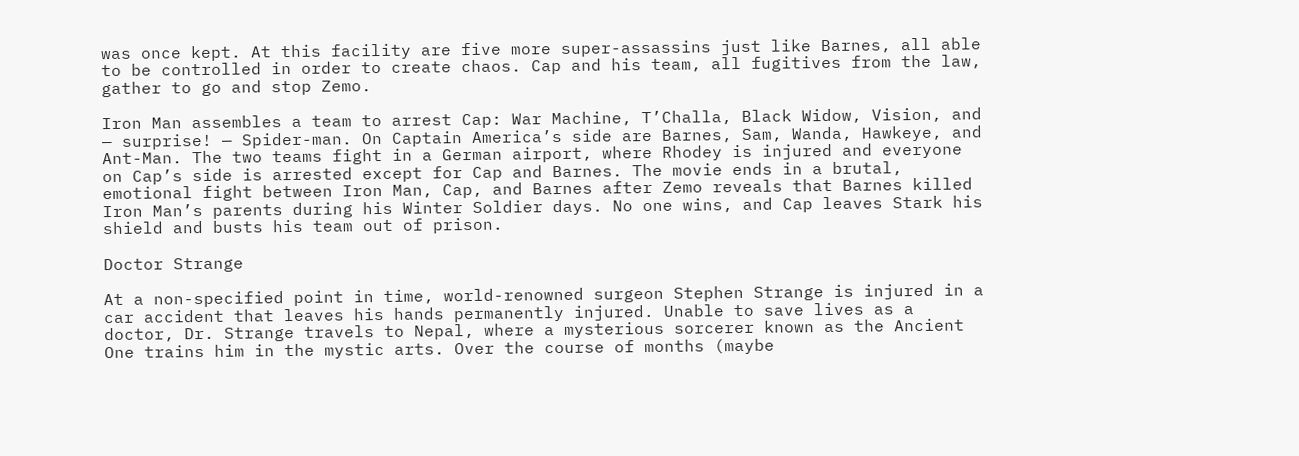was once kept. At this facility are five more super-assassins just like Barnes, all able to be controlled in order to create chaos. Cap and his team, all fugitives from the law, gather to go and stop Zemo.

Iron Man assembles a team to arrest Cap: War Machine, T’Challa, Black Widow, Vision, and — surprise! — Spider-man. On Captain America’s side are Barnes, Sam, Wanda, Hawkeye, and Ant-Man. The two teams fight in a German airport, where Rhodey is injured and everyone on Cap’s side is arrested except for Cap and Barnes. The movie ends in a brutal, emotional fight between Iron Man, Cap, and Barnes after Zemo reveals that Barnes killed Iron Man’s parents during his Winter Soldier days. No one wins, and Cap leaves Stark his shield and busts his team out of prison.

Doctor Strange

At a non-specified point in time, world-renowned surgeon Stephen Strange is injured in a car accident that leaves his hands permanently injured. Unable to save lives as a doctor, Dr. Strange travels to Nepal, where a mysterious sorcerer known as the Ancient One trains him in the mystic arts. Over the course of months (maybe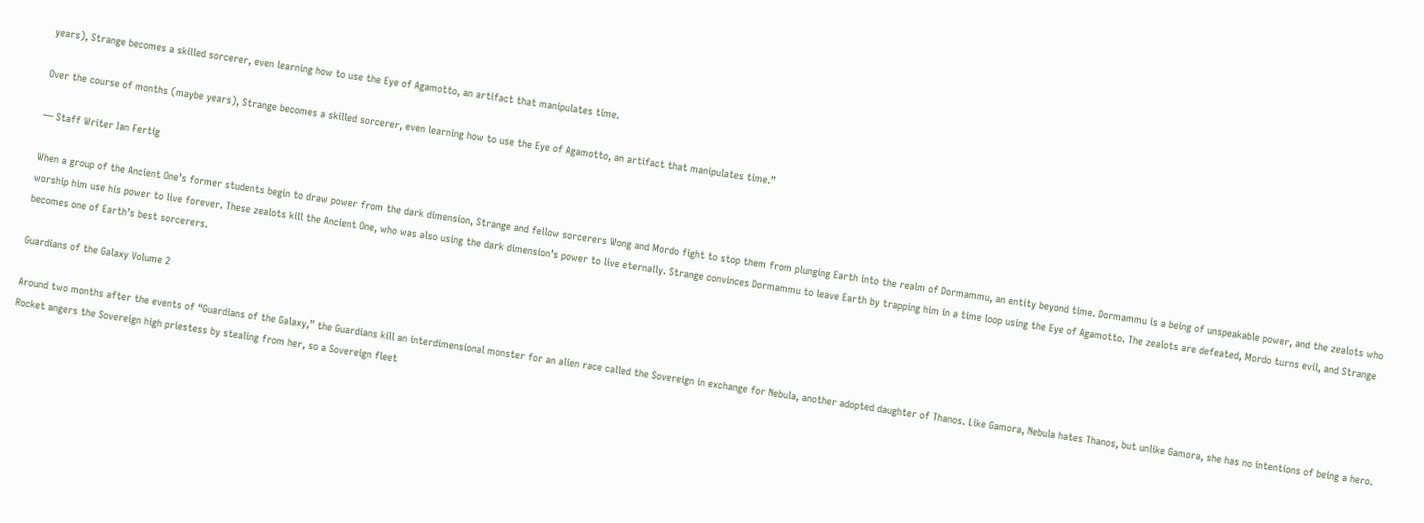years), Strange becomes a skilled sorcerer, even learning how to use the Eye of Agamotto, an artifact that manipulates time.

Over the course of months (maybe years), Strange becomes a skilled sorcerer, even learning how to use the Eye of Agamotto, an artifact that manipulates time.”

— Staff Writer Ian Fertig

When a group of the Ancient One’s former students begin to draw power from the dark dimension, Strange and fellow sorcerers Wong and Mordo fight to stop them from plunging Earth into the realm of Dormammu, an entity beyond time. Dormammu is a being of unspeakable power, and the zealots who worship him use his power to live forever. These zealots kill the Ancient One, who was also using the dark dimension’s power to live eternally. Strange convinces Dormammu to leave Earth by trapping him in a time loop using the Eye of Agamotto. The zealots are defeated, Mordo turns evil, and Strange becomes one of Earth’s best sorcerers.

Guardians of the Galaxy Volume 2

Around two months after the events of “Guardians of the Galaxy,” the Guardians kill an interdimensional monster for an alien race called the Sovereign in exchange for Nebula, another adopted daughter of Thanos. Like Gamora, Nebula hates Thanos, but unlike Gamora, she has no intentions of being a hero. Rocket angers the Sovereign high priestess by stealing from her, so a Sovereign fleet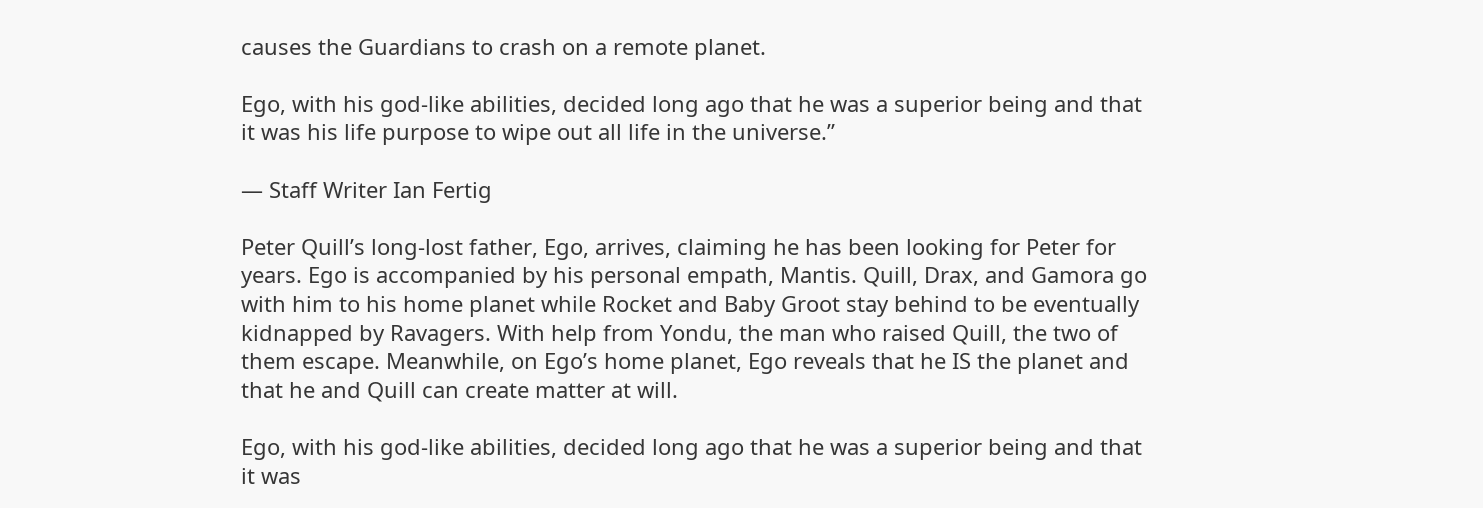causes the Guardians to crash on a remote planet.

Ego, with his god-like abilities, decided long ago that he was a superior being and that it was his life purpose to wipe out all life in the universe.”

— Staff Writer Ian Fertig

Peter Quill’s long-lost father, Ego, arrives, claiming he has been looking for Peter for years. Ego is accompanied by his personal empath, Mantis. Quill, Drax, and Gamora go with him to his home planet while Rocket and Baby Groot stay behind to be eventually kidnapped by Ravagers. With help from Yondu, the man who raised Quill, the two of them escape. Meanwhile, on Ego’s home planet, Ego reveals that he IS the planet and that he and Quill can create matter at will.

Ego, with his god-like abilities, decided long ago that he was a superior being and that it was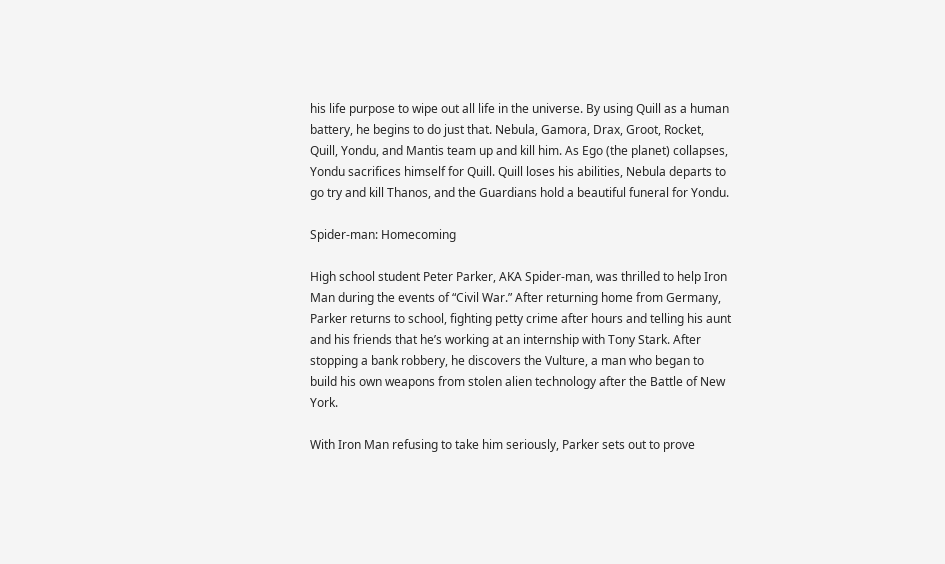his life purpose to wipe out all life in the universe. By using Quill as a human battery, he begins to do just that. Nebula, Gamora, Drax, Groot, Rocket, Quill, Yondu, and Mantis team up and kill him. As Ego (the planet) collapses, Yondu sacrifices himself for Quill. Quill loses his abilities, Nebula departs to go try and kill Thanos, and the Guardians hold a beautiful funeral for Yondu.

Spider-man: Homecoming

High school student Peter Parker, AKA Spider-man, was thrilled to help Iron Man during the events of “Civil War.” After returning home from Germany, Parker returns to school, fighting petty crime after hours and telling his aunt and his friends that he’s working at an internship with Tony Stark. After stopping a bank robbery, he discovers the Vulture, a man who began to build his own weapons from stolen alien technology after the Battle of New York.

With Iron Man refusing to take him seriously, Parker sets out to prove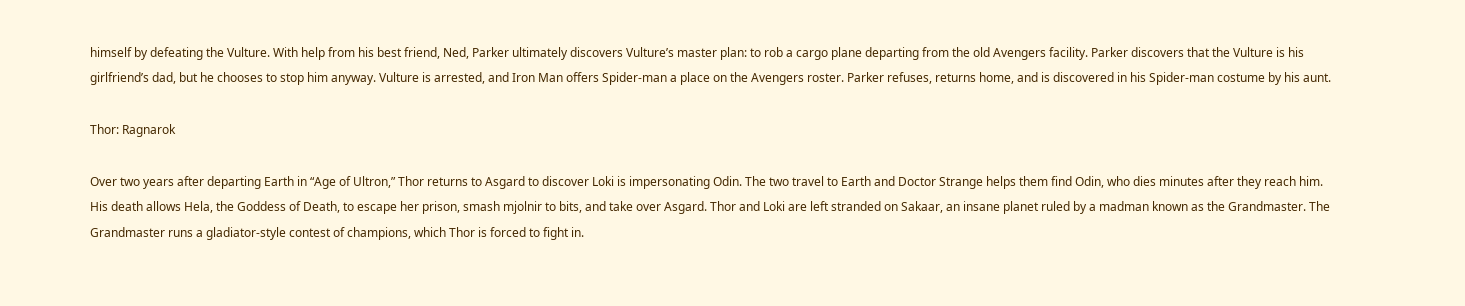himself by defeating the Vulture. With help from his best friend, Ned, Parker ultimately discovers Vulture’s master plan: to rob a cargo plane departing from the old Avengers facility. Parker discovers that the Vulture is his girlfriend’s dad, but he chooses to stop him anyway. Vulture is arrested, and Iron Man offers Spider-man a place on the Avengers roster. Parker refuses, returns home, and is discovered in his Spider-man costume by his aunt.

Thor: Ragnarok

Over two years after departing Earth in “Age of Ultron,” Thor returns to Asgard to discover Loki is impersonating Odin. The two travel to Earth and Doctor Strange helps them find Odin, who dies minutes after they reach him. His death allows Hela, the Goddess of Death, to escape her prison, smash mjolnir to bits, and take over Asgard. Thor and Loki are left stranded on Sakaar, an insane planet ruled by a madman known as the Grandmaster. The Grandmaster runs a gladiator-style contest of champions, which Thor is forced to fight in.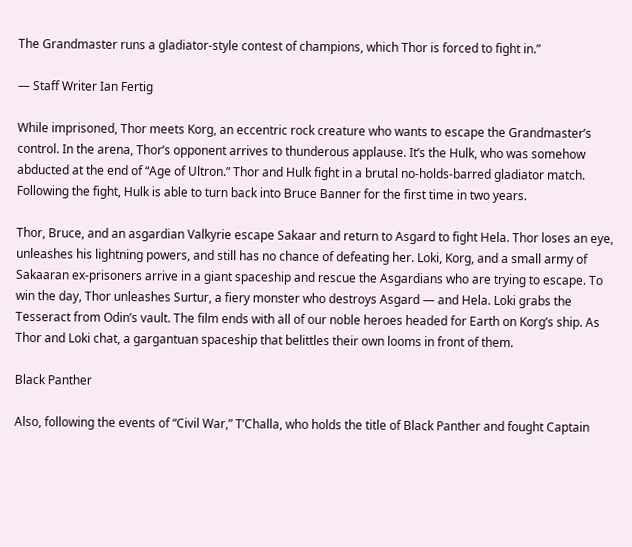The Grandmaster runs a gladiator-style contest of champions, which Thor is forced to fight in.”

— Staff Writer Ian Fertig

While imprisoned, Thor meets Korg, an eccentric rock creature who wants to escape the Grandmaster’s control. In the arena, Thor’s opponent arrives to thunderous applause. It’s the Hulk, who was somehow abducted at the end of “Age of Ultron.” Thor and Hulk fight in a brutal no-holds-barred gladiator match. Following the fight, Hulk is able to turn back into Bruce Banner for the first time in two years.

Thor, Bruce, and an asgardian Valkyrie escape Sakaar and return to Asgard to fight Hela. Thor loses an eye, unleashes his lightning powers, and still has no chance of defeating her. Loki, Korg, and a small army of Sakaaran ex-prisoners arrive in a giant spaceship and rescue the Asgardians who are trying to escape. To win the day, Thor unleashes Surtur, a fiery monster who destroys Asgard — and Hela. Loki grabs the Tesseract from Odin’s vault. The film ends with all of our noble heroes headed for Earth on Korg’s ship. As Thor and Loki chat, a gargantuan spaceship that belittles their own looms in front of them.

Black Panther

Also, following the events of “Civil War,” T’Challa, who holds the title of Black Panther and fought Captain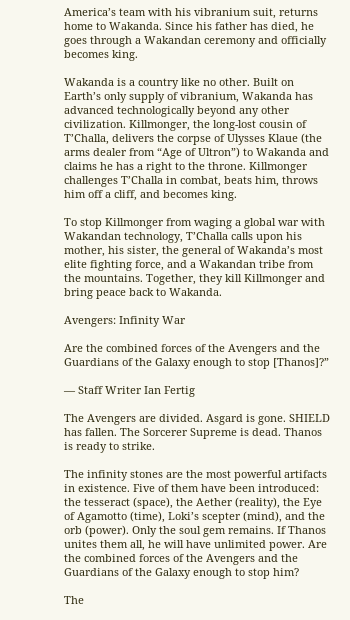America’s team with his vibranium suit, returns home to Wakanda. Since his father has died, he goes through a Wakandan ceremony and officially becomes king.

Wakanda is a country like no other. Built on Earth’s only supply of vibranium, Wakanda has advanced technologically beyond any other civilization. Killmonger, the long-lost cousin of T’Challa, delivers the corpse of Ulysses Klaue (the arms dealer from “Age of Ultron”) to Wakanda and claims he has a right to the throne. Killmonger challenges T’Challa in combat, beats him, throws him off a cliff, and becomes king.

To stop Killmonger from waging a global war with Wakandan technology, T’Challa calls upon his mother, his sister, the general of Wakanda’s most elite fighting force, and a Wakandan tribe from the mountains. Together, they kill Killmonger and bring peace back to Wakanda.

Avengers: Infinity War

Are the combined forces of the Avengers and the Guardians of the Galaxy enough to stop [Thanos]?”

— Staff Writer Ian Fertig

The Avengers are divided. Asgard is gone. SHIELD has fallen. The Sorcerer Supreme is dead. Thanos is ready to strike.

The infinity stones are the most powerful artifacts in existence. Five of them have been introduced: the tesseract (space), the Aether (reality), the Eye of Agamotto (time), Loki’s scepter (mind), and the orb (power). Only the soul gem remains. If Thanos unites them all, he will have unlimited power. Are the combined forces of the Avengers and the Guardians of the Galaxy enough to stop him?

The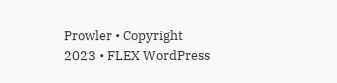Prowler • Copyright 2023 • FLEX WordPress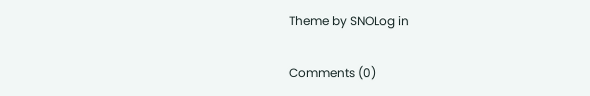Theme by SNOLog in

Comments (0)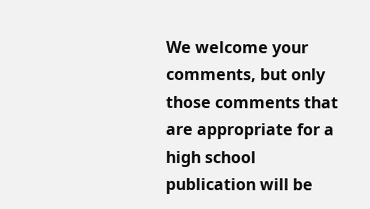We welcome your comments, but only those comments that are appropriate for a high school publication will be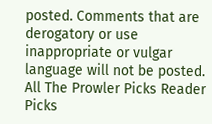posted. Comments that are derogatory or use inappropriate or vulgar language will not be posted.
All The Prowler Picks Reader Picks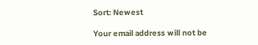Sort: Newest

Your email address will not be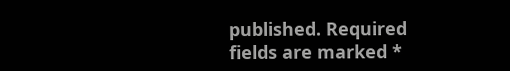published. Required fields are marked *